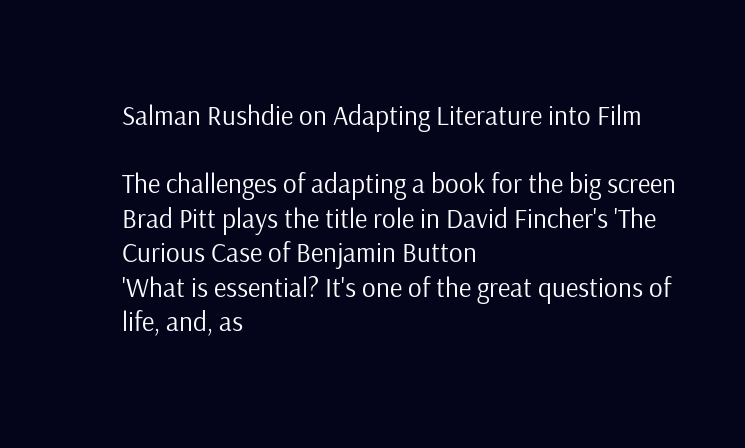Salman Rushdie on Adapting Literature into Film

The challenges of adapting a book for the big screen
Brad Pitt plays the title role in David Fincher's 'The Curious Case of Benjamin Button
'What is essential? It's one of the great questions of life, and, as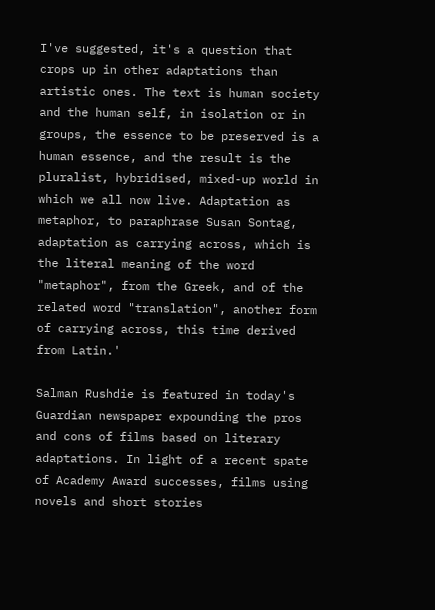I've suggested, it's a question that crops up in other adaptations than artistic ones. The text is human society and the human self, in isolation or in groups, the essence to be preserved is a human essence, and the result is the pluralist, hybridised, mixed-up world in which we all now live. Adaptation as metaphor, to paraphrase Susan Sontag, adaptation as carrying across, which is the literal meaning of the word "metaphor", from the Greek, and of the related word "translation", another form of carrying across, this time derived from Latin.'

Salman Rushdie is featured in today's Guardian newspaper expounding the pros and cons of films based on literary adaptations. In light of a recent spate of Academy Award successes, films using novels and short stories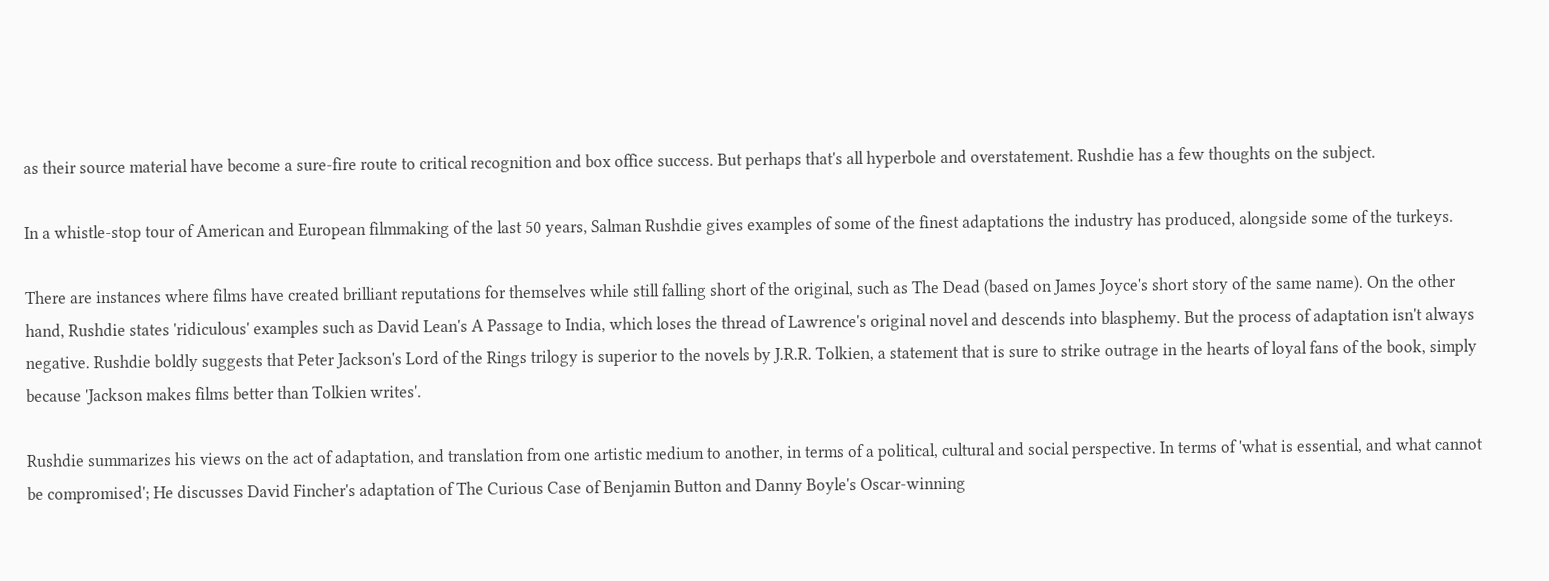as their source material have become a sure-fire route to critical recognition and box office success. But perhaps that's all hyperbole and overstatement. Rushdie has a few thoughts on the subject.

In a whistle-stop tour of American and European filmmaking of the last 50 years, Salman Rushdie gives examples of some of the finest adaptations the industry has produced, alongside some of the turkeys.

There are instances where films have created brilliant reputations for themselves while still falling short of the original, such as The Dead (based on James Joyce's short story of the same name). On the other hand, Rushdie states 'ridiculous' examples such as David Lean's A Passage to India, which loses the thread of Lawrence's original novel and descends into blasphemy. But the process of adaptation isn't always negative. Rushdie boldly suggests that Peter Jackson's Lord of the Rings trilogy is superior to the novels by J.R.R. Tolkien, a statement that is sure to strike outrage in the hearts of loyal fans of the book, simply because 'Jackson makes films better than Tolkien writes'.

Rushdie summarizes his views on the act of adaptation, and translation from one artistic medium to another, in terms of a political, cultural and social perspective. In terms of 'what is essential, and what cannot be compromised'; He discusses David Fincher's adaptation of The Curious Case of Benjamin Button and Danny Boyle's Oscar-winning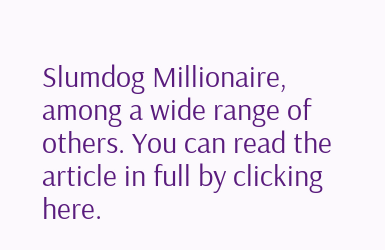Slumdog Millionaire, among a wide range of others. You can read the article in full by clicking here.